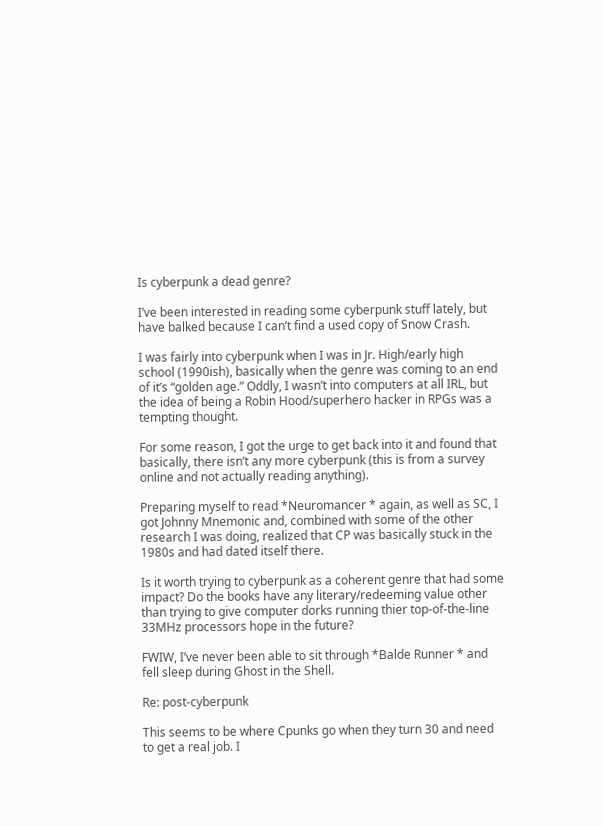Is cyberpunk a dead genre?

I’ve been interested in reading some cyberpunk stuff lately, but have balked because I can’t find a used copy of Snow Crash.

I was fairly into cyberpunk when I was in Jr. High/early high school (1990ish), basically when the genre was coming to an end of it’s “golden age.” Oddly, I wasn’t into computers at all IRL, but the idea of being a Robin Hood/superhero hacker in RPGs was a tempting thought.

For some reason, I got the urge to get back into it and found that basically, there isn’t any more cyberpunk (this is from a survey online and not actually reading anything).

Preparing myself to read *Neuromancer * again, as well as SC, I got Johnny Mnemonic and, combined with some of the other research I was doing, realized that CP was basically stuck in the 1980s and had dated itself there.

Is it worth trying to cyberpunk as a coherent genre that had some impact? Do the books have any literary/redeeming value other than trying to give computer dorks running thier top-of-the-line 33MHz processors hope in the future?

FWIW, I’ve never been able to sit through *Balde Runner * and fell sleep during Ghost in the Shell.

Re: post-cyberpunk

This seems to be where Cpunks go when they turn 30 and need to get a real job. I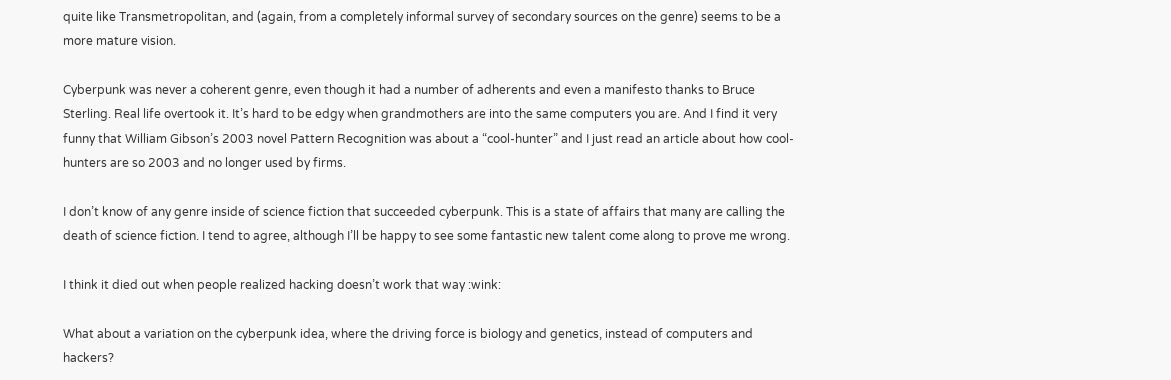quite like Transmetropolitan, and (again, from a completely informal survey of secondary sources on the genre) seems to be a more mature vision.

Cyberpunk was never a coherent genre, even though it had a number of adherents and even a manifesto thanks to Bruce Sterling. Real life overtook it. It’s hard to be edgy when grandmothers are into the same computers you are. And I find it very funny that William Gibson’s 2003 novel Pattern Recognition was about a “cool-hunter” and I just read an article about how cool-hunters are so 2003 and no longer used by firms.

I don’t know of any genre inside of science fiction that succeeded cyberpunk. This is a state of affairs that many are calling the death of science fiction. I tend to agree, although I’ll be happy to see some fantastic new talent come along to prove me wrong.

I think it died out when people realized hacking doesn’t work that way :wink:

What about a variation on the cyberpunk idea, where the driving force is biology and genetics, instead of computers and hackers?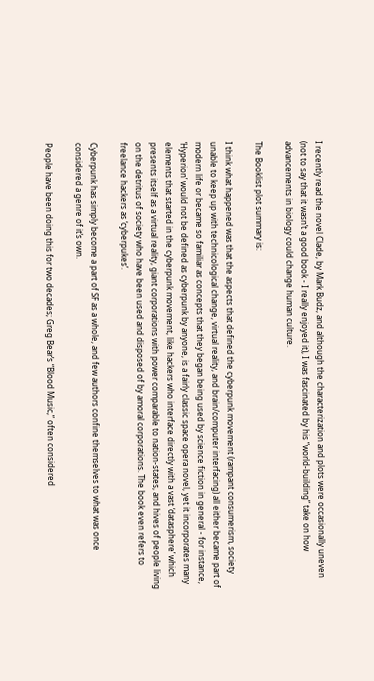I recently read the novel Clade, by Mark Budz, and although the characterization and plots were occasionally uneven (not to say that it wasn’t a good book - I really enjoyed it), I was fascinated by his “world-building” take on how advancements in biology could change human culture.

The Booklist plot summary is:

I think what happened was that the aspects that defined the cyberpunk movement (rampant consumerism, society unable to keep up with technicological change, virtual reality, and brain/computer interfacing) all either became part of modern life or became so familiar as concepts that they began being used by science fiction in general - for instance, ‘Hyperion’ would not be defined as cyberpunk by anyone, is a fairly classic space opera novel, yet it incorporates many elements that started in the cyberpunk movement, like hackers who interface directly with a vast ‘datasphere’ which presents itself as a virtual reality, giant corporations with power comparable to nation-states, and hives of people living on the detritus of society who have been used and disposed of by amoral corporations. The book even refers to freelance hackers as ‘cyberpukes’.

Cyberpunk has simply become a part of SF as a whole, and few authors confine themselves to what was once considered a genre of it’s own.

People have been doing this for two decades; Greg Bear’s “Blood Music,” often considered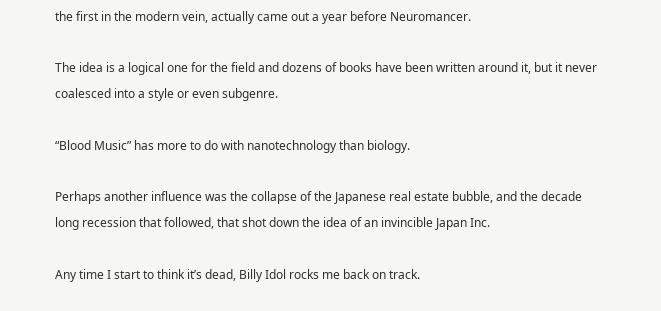the first in the modern vein, actually came out a year before Neuromancer.

The idea is a logical one for the field and dozens of books have been written around it, but it never coalesced into a style or even subgenre.

“Blood Music” has more to do with nanotechnology than biology.

Perhaps another influence was the collapse of the Japanese real estate bubble, and the decade long recession that followed, that shot down the idea of an invincible Japan Inc.

Any time I start to think it’s dead, Billy Idol rocks me back on track.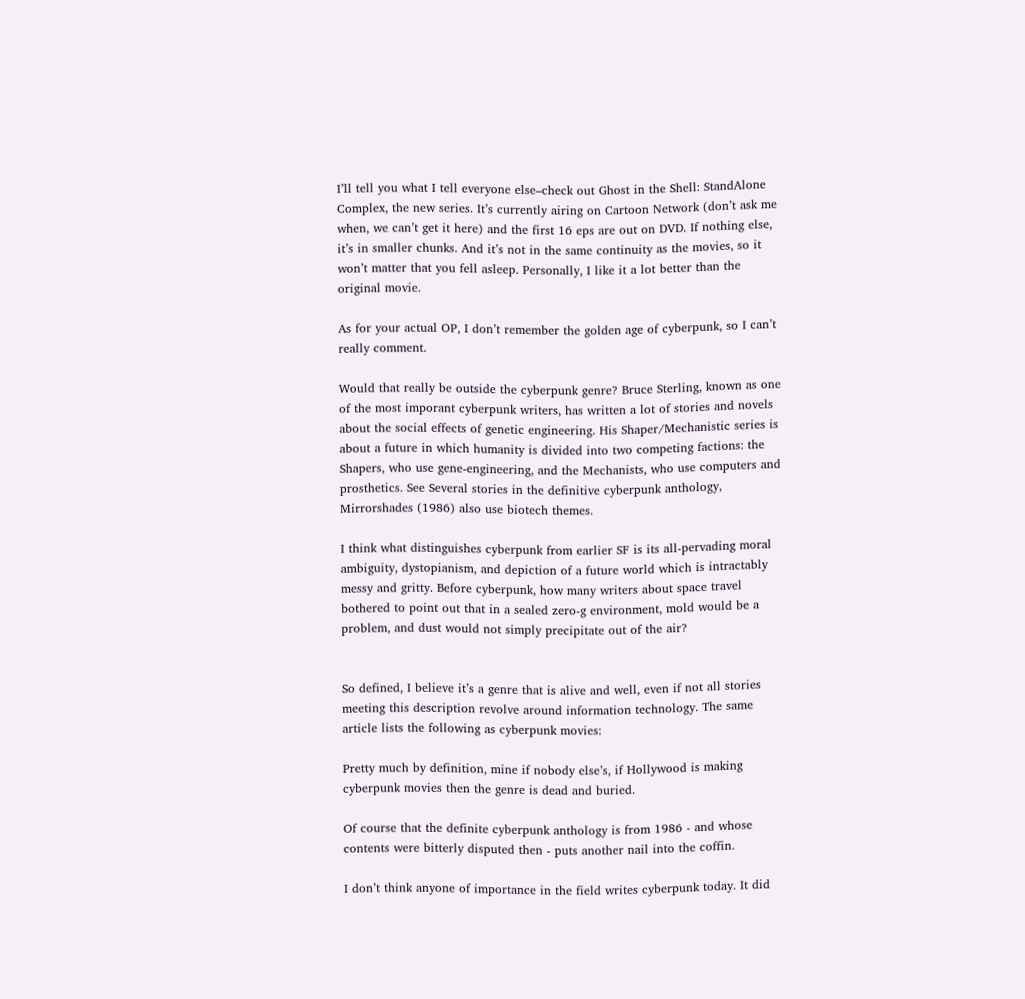I’ll tell you what I tell everyone else–check out Ghost in the Shell: StandAlone Complex, the new series. It’s currently airing on Cartoon Network (don’t ask me when, we can’t get it here) and the first 16 eps are out on DVD. If nothing else, it’s in smaller chunks. And it’s not in the same continuity as the movies, so it won’t matter that you fell asleep. Personally, I like it a lot better than the original movie.

As for your actual OP, I don’t remember the golden age of cyberpunk, so I can’t really comment.

Would that really be outside the cyberpunk genre? Bruce Sterling, known as one of the most imporant cyberpunk writers, has written a lot of stories and novels about the social effects of genetic engineering. His Shaper/Mechanistic series is about a future in which humanity is divided into two competing factions: the Shapers, who use gene-engineering, and the Mechanists, who use computers and prosthetics. See Several stories in the definitive cyberpunk anthology, Mirrorshades (1986) also use biotech themes.

I think what distinguishes cyberpunk from earlier SF is its all-pervading moral ambiguity, dystopianism, and depiction of a future world which is intractably messy and gritty. Before cyberpunk, how many writers about space travel bothered to point out that in a sealed zero-g environment, mold would be a problem, and dust would not simply precipitate out of the air?


So defined, I believe it’s a genre that is alive and well, even if not all stories meeting this description revolve around information technology. The same article lists the following as cyberpunk movies:

Pretty much by definition, mine if nobody else’s, if Hollywood is making cyberpunk movies then the genre is dead and buried.

Of course that the definite cyberpunk anthology is from 1986 - and whose contents were bitterly disputed then - puts another nail into the coffin.

I don’t think anyone of importance in the field writes cyberpunk today. It did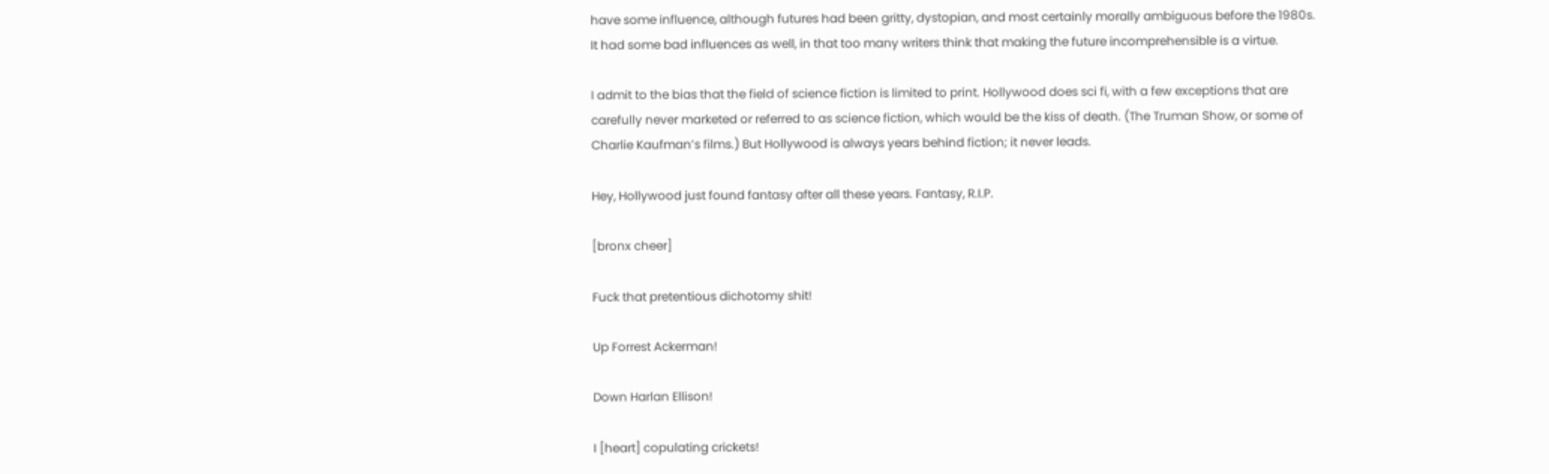have some influence, although futures had been gritty, dystopian, and most certainly morally ambiguous before the 1980s. It had some bad influences as well, in that too many writers think that making the future incomprehensible is a virtue.

I admit to the bias that the field of science fiction is limited to print. Hollywood does sci fi, with a few exceptions that are carefully never marketed or referred to as science fiction, which would be the kiss of death. (The Truman Show, or some of Charlie Kaufman’s films.) But Hollywood is always years behind fiction; it never leads.

Hey, Hollywood just found fantasy after all these years. Fantasy, R.I.P.

[bronx cheer]

Fuck that pretentious dichotomy shit!

Up Forrest Ackerman!

Down Harlan Ellison!

I [heart] copulating crickets!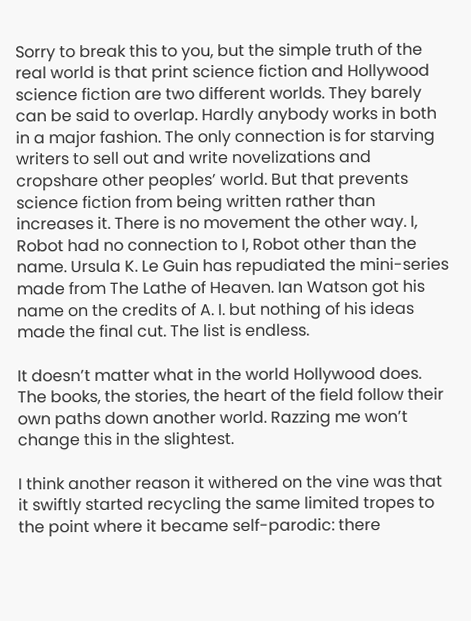Sorry to break this to you, but the simple truth of the real world is that print science fiction and Hollywood science fiction are two different worlds. They barely can be said to overlap. Hardly anybody works in both in a major fashion. The only connection is for starving writers to sell out and write novelizations and cropshare other peoples’ world. But that prevents science fiction from being written rather than increases it. There is no movement the other way. I, Robot had no connection to I, Robot other than the name. Ursula K. Le Guin has repudiated the mini-series made from The Lathe of Heaven. Ian Watson got his name on the credits of A. I. but nothing of his ideas made the final cut. The list is endless.

It doesn’t matter what in the world Hollywood does. The books, the stories, the heart of the field follow their own paths down another world. Razzing me won’t change this in the slightest.

I think another reason it withered on the vine was that it swiftly started recycling the same limited tropes to the point where it became self-parodic: there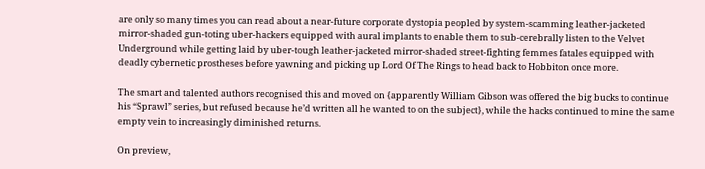are only so many times you can read about a near-future corporate dystopia peopled by system-scamming leather-jacketed mirror-shaded gun-toting uber-hackers equipped with aural implants to enable them to sub-cerebrally listen to the Velvet Underground while getting laid by uber-tough leather-jacketed mirror-shaded street-fighting femmes fatales equipped with deadly cybernetic prostheses before yawning and picking up Lord Of The Rings to head back to Hobbiton once more.

The smart and talented authors recognised this and moved on {apparently William Gibson was offered the big bucks to continue his “Sprawl” series, but refused because he’d written all he wanted to on the subject}, while the hacks continued to mine the same empty vein to increasingly diminished returns.

On preview,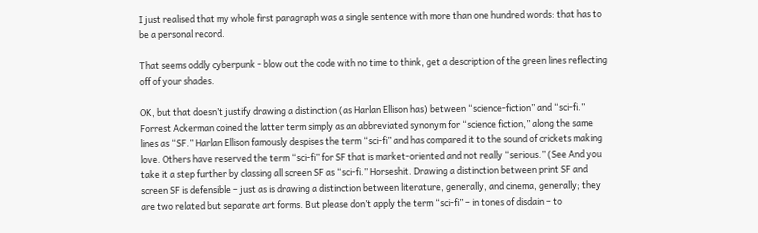I just realised that my whole first paragraph was a single sentence with more than one hundred words: that has to be a personal record.

That seems oddly cyberpunk - blow out the code with no time to think, get a description of the green lines reflecting off of your shades.

OK, but that doesn’t justify drawing a distinction (as Harlan Ellison has) between “science-fiction” and “sci-fi.” Forrest Ackerman coined the latter term simply as an abbreviated synonym for “science fiction,” along the same lines as “SF.” Harlan Ellison famously despises the term “sci-fi” and has compared it to the sound of crickets making love. Others have reserved the term “sci-fi” for SF that is market-oriented and not really “serious.” (See And you take it a step further by classing all screen SF as “sci-fi.” Horseshit. Drawing a distinction between print SF and screen SF is defensible – just as is drawing a distinction between literature, generally, and cinema, generally; they are two related but separate art forms. But please don’t apply the term “sci-fi” – in tones of disdain – to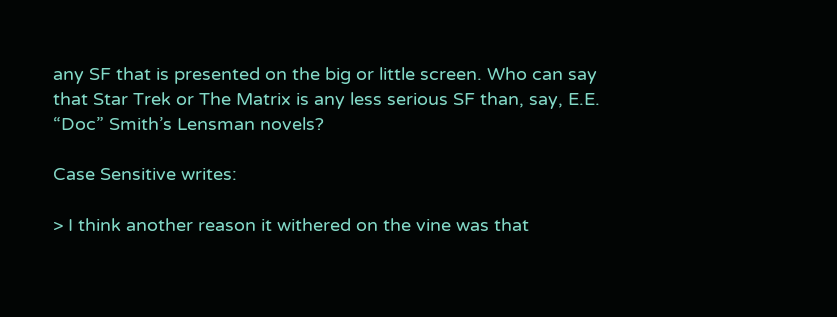any SF that is presented on the big or little screen. Who can say that Star Trek or The Matrix is any less serious SF than, say, E.E. “Doc” Smith’s Lensman novels?

Case Sensitive writes:

> I think another reason it withered on the vine was that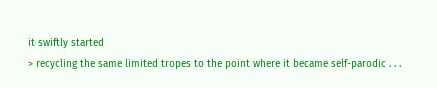it swiftly started
> recycling the same limited tropes to the point where it became self-parodic . . .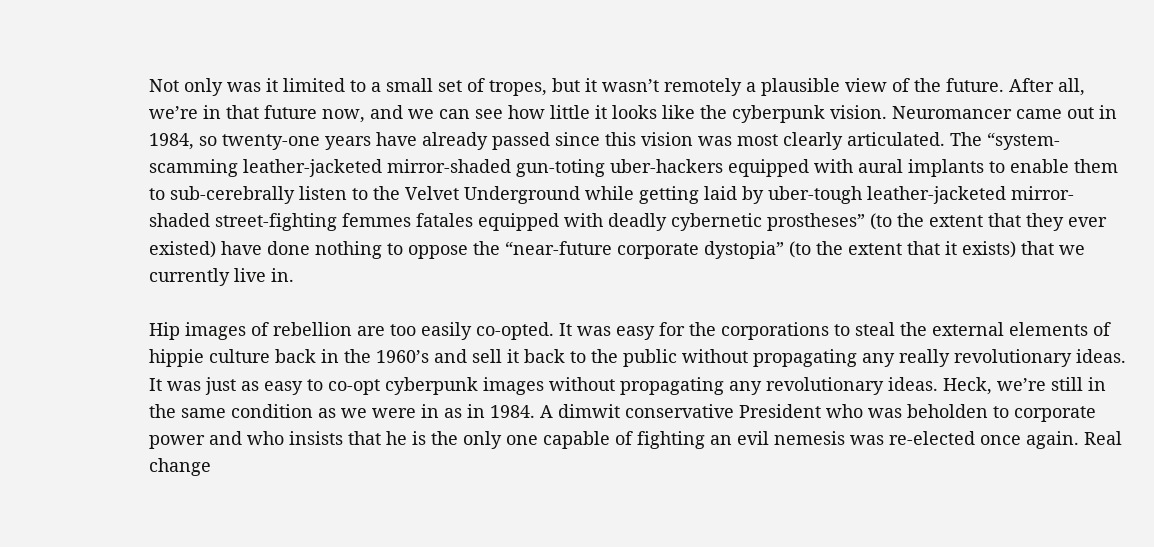Not only was it limited to a small set of tropes, but it wasn’t remotely a plausible view of the future. After all, we’re in that future now, and we can see how little it looks like the cyberpunk vision. Neuromancer came out in 1984, so twenty-one years have already passed since this vision was most clearly articulated. The “system-scamming leather-jacketed mirror-shaded gun-toting uber-hackers equipped with aural implants to enable them to sub-cerebrally listen to the Velvet Underground while getting laid by uber-tough leather-jacketed mirror-shaded street-fighting femmes fatales equipped with deadly cybernetic prostheses” (to the extent that they ever existed) have done nothing to oppose the “near-future corporate dystopia” (to the extent that it exists) that we currently live in.

Hip images of rebellion are too easily co-opted. It was easy for the corporations to steal the external elements of hippie culture back in the 1960’s and sell it back to the public without propagating any really revolutionary ideas. It was just as easy to co-opt cyberpunk images without propagating any revolutionary ideas. Heck, we’re still in the same condition as we were in as in 1984. A dimwit conservative President who was beholden to corporate power and who insists that he is the only one capable of fighting an evil nemesis was re-elected once again. Real change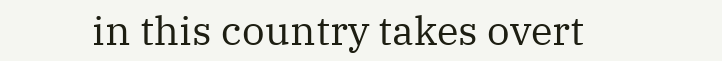in this country takes overt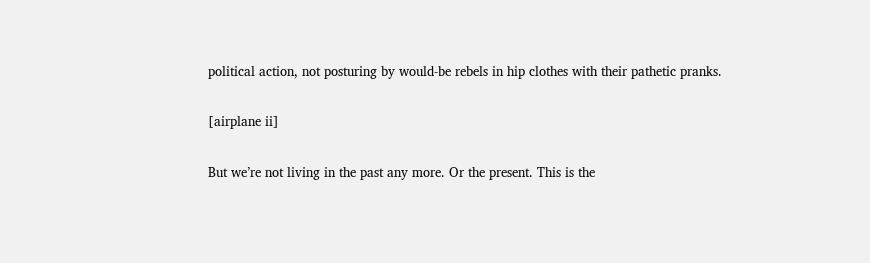political action, not posturing by would-be rebels in hip clothes with their pathetic pranks.

[airplane ii]

But we’re not living in the past any more. Or the present. This is the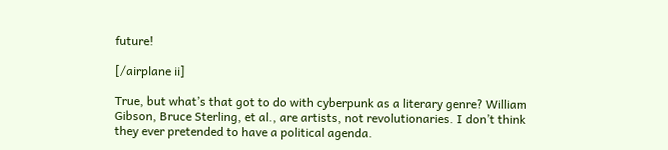future!

[/airplane ii]

True, but what’s that got to do with cyberpunk as a literary genre? William Gibson, Bruce Sterling, et al., are artists, not revolutionaries. I don’t think they ever pretended to have a political agenda.